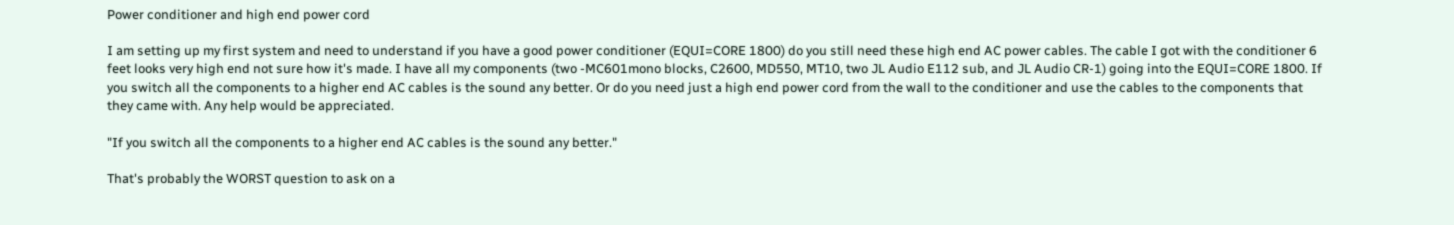Power conditioner and high end power cord

I am setting up my first system and need to understand if you have a good power conditioner (EQUI=CORE 1800) do you still need these high end AC power cables. The cable I got with the conditioner 6 feet looks very high end not sure how it's made. I have all my components (two -MC601mono blocks, C2600, MD550, MT10, two JL Audio E112 sub, and JL Audio CR-1) going into the EQUI=CORE 1800. If you switch all the components to a higher end AC cables is the sound any better. Or do you need just a high end power cord from the wall to the conditioner and use the cables to the components that they came with. Any help would be appreciated.

"If you switch all the components to a higher end AC cables is the sound any better."

That's probably the WORST question to ask on a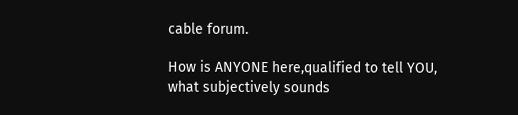cable forum.

How is ANYONE here,qualified to tell YOU, what subjectively sounds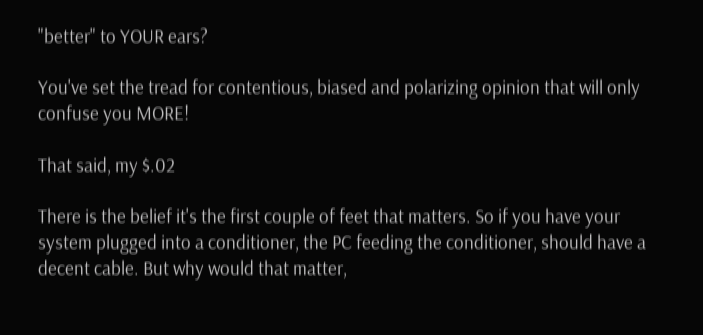"better" to YOUR ears?

You've set the tread for contentious, biased and polarizing opinion that will only confuse you MORE!

That said, my $.02

There is the belief it's the first couple of feet that matters. So if you have your system plugged into a conditioner, the PC feeding the conditioner, should have a decent cable. But why would that matter,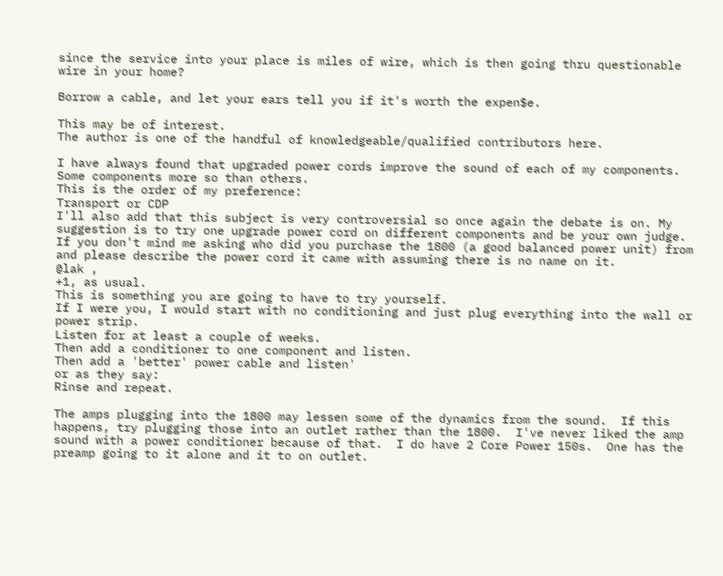since the service into your place is miles of wire, which is then going thru questionable wire in your home?

Borrow a cable, and let your ears tell you if it's worth the expen$e.

This may be of interest.
The author is one of the handful of knowledgeable/qualified contributors here.

I have always found that upgraded power cords improve the sound of each of my components. Some components more so than others.
This is the order of my preference:
Transport or CDP
I'll also add that this subject is very controversial so once again the debate is on. My suggestion is to try one upgrade power cord on different components and be your own judge.
If you don't mind me asking who did you purchase the 1800 (a good balanced power unit) from and please describe the power cord it came with assuming there is no name on it.
@lak ,
+1, as usual.
This is something you are going to have to try yourself.
If I were you, I would start with no conditioning and just plug everything into the wall or power strip.
Listen for at least a couple of weeks.
Then add a conditioner to one component and listen.
Then add a 'better' power cable and listen'
or as they say:
Rinse and repeat.

The amps plugging into the 1800 may lessen some of the dynamics from the sound.  If this happens, try plugging those into an outlet rather than the 1800.  I've never liked the amp sound with a power conditioner because of that.  I do have 2 Core Power 150s.  One has the preamp going to it alone and it to on outlet.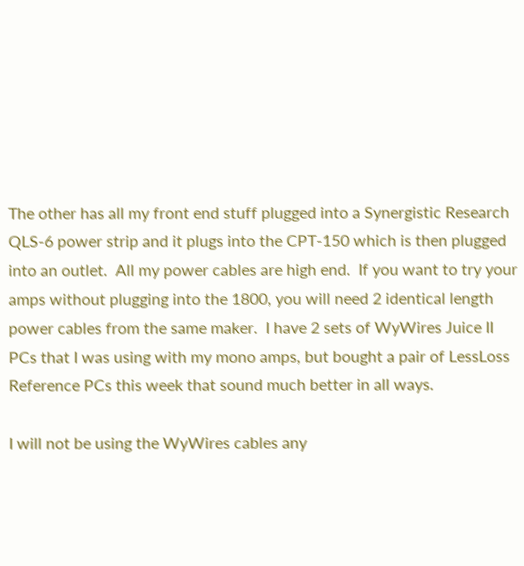The other has all my front end stuff plugged into a Synergistic Research QLS-6 power strip and it plugs into the CPT-150 which is then plugged into an outlet.  All my power cables are high end.  If you want to try your amps without plugging into the 1800, you will need 2 identical length power cables from the same maker.  I have 2 sets of WyWires Juice II PCs that I was using with my mono amps, but bought a pair of LessLoss Reference PCs this week that sound much better in all ways.

I will not be using the WyWires cables any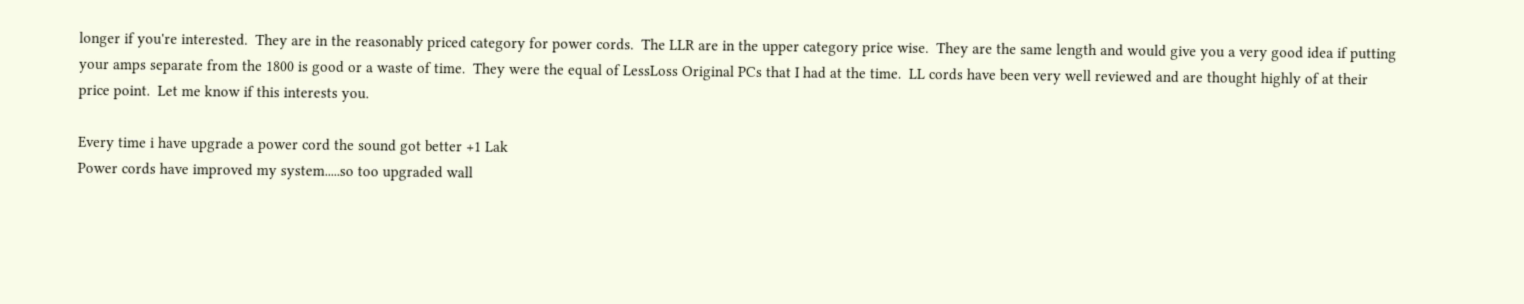longer if you're interested.  They are in the reasonably priced category for power cords.  The LLR are in the upper category price wise.  They are the same length and would give you a very good idea if putting your amps separate from the 1800 is good or a waste of time.  They were the equal of LessLoss Original PCs that I had at the time.  LL cords have been very well reviewed and are thought highly of at their price point.  Let me know if this interests you.

Every time i have upgrade a power cord the sound got better +1 Lak
Power cords have improved my system.....so too upgraded wall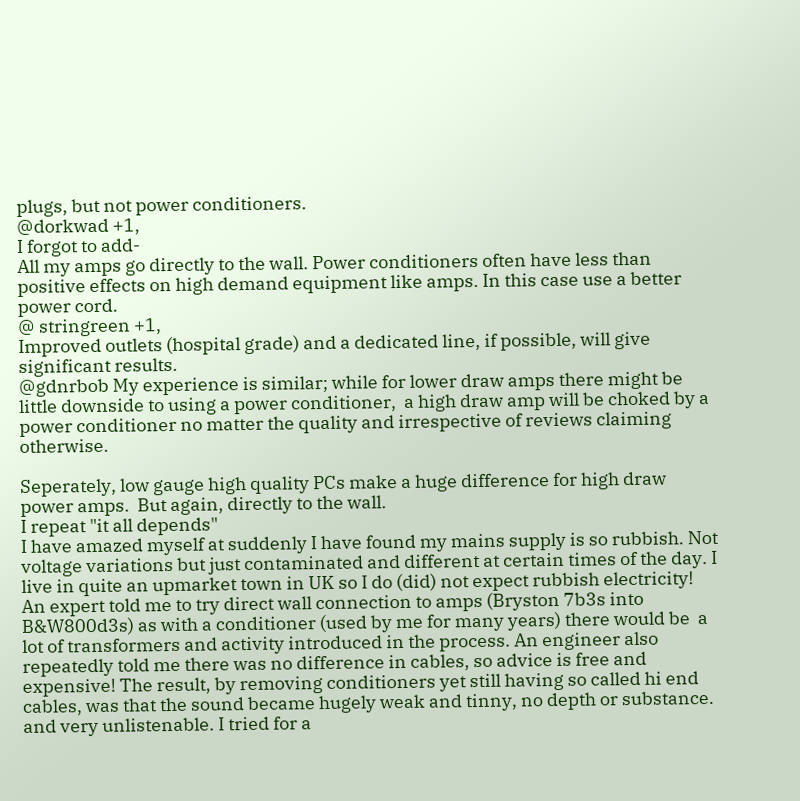plugs, but not power conditioners.
@dorkwad +1,
I forgot to add-
All my amps go directly to the wall. Power conditioners often have less than positive effects on high demand equipment like amps. In this case use a better power cord.
@ stringreen +1,
Improved outlets (hospital grade) and a dedicated line, if possible, will give significant results.
@gdnrbob My experience is similar; while for lower draw amps there might be little downside to using a power conditioner,  a high draw amp will be choked by a power conditioner no matter the quality and irrespective of reviews claiming otherwise.

Seperately, low gauge high quality PCs make a huge difference for high draw power amps.  But again, directly to the wall.
I repeat "it all depends"
I have amazed myself at suddenly I have found my mains supply is so rubbish. Not voltage variations but just contaminated and different at certain times of the day. I live in quite an upmarket town in UK so I do (did) not expect rubbish electricity!
An expert told me to try direct wall connection to amps (Bryston 7b3s into B&W800d3s) as with a conditioner (used by me for many years) there would be  a lot of transformers and activity introduced in the process. An engineer also repeatedly told me there was no difference in cables, so advice is free and expensive! The result, by removing conditioners yet still having so called hi end cables, was that the sound became hugely weak and tinny, no depth or substance. and very unlistenable. I tried for a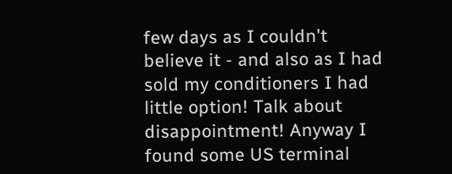few days as I couldn't believe it - and also as I had sold my conditioners I had little option! Talk about disappointment! Anyway I found some US terminal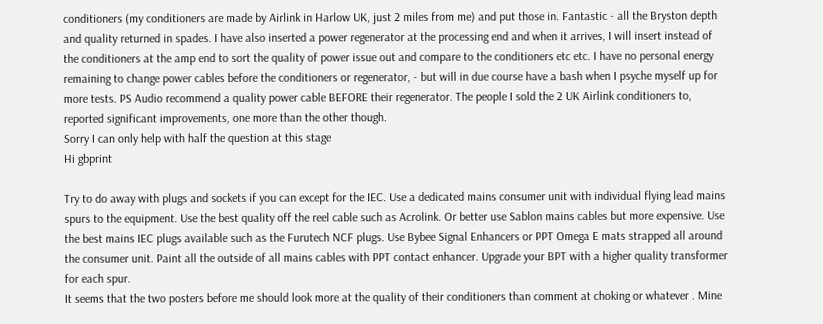conditioners (my conditioners are made by Airlink in Harlow UK, just 2 miles from me) and put those in. Fantastic - all the Bryston depth and quality returned in spades. I have also inserted a power regenerator at the processing end and when it arrives, I will insert instead of the conditioners at the amp end to sort the quality of power issue out and compare to the conditioners etc etc. I have no personal energy remaining to change power cables before the conditioners or regenerator, - but will in due course have a bash when I psyche myself up for more tests. PS Audio recommend a quality power cable BEFORE their regenerator. The people I sold the 2 UK Airlink conditioners to, reported significant improvements, one more than the other though.
Sorry I can only help with half the question at this stage
Hi gbprint

Try to do away with plugs and sockets if you can except for the IEC. Use a dedicated mains consumer unit with individual flying lead mains spurs to the equipment. Use the best quality off the reel cable such as Acrolink. Or better use Sablon mains cables but more expensive. Use the best mains IEC plugs available such as the Furutech NCF plugs. Use Bybee Signal Enhancers or PPT Omega E mats strapped all around the consumer unit. Paint all the outside of all mains cables with PPT contact enhancer. Upgrade your BPT with a higher quality transformer for each spur.
It seems that the two posters before me should look more at the quality of their conditioners than comment at choking or whatever . Mine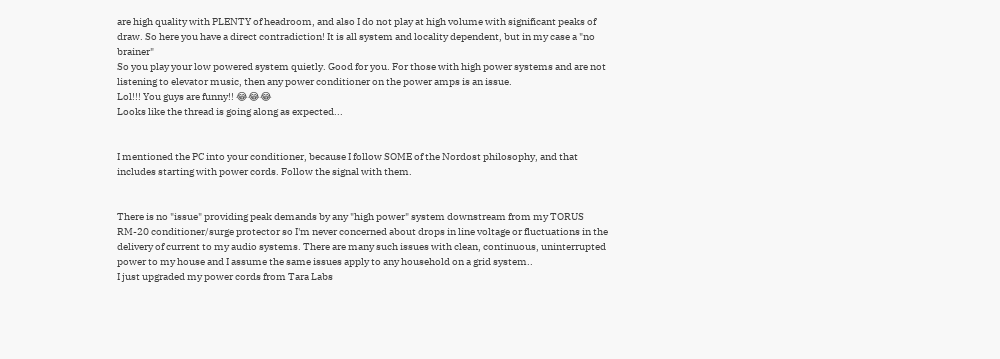are high quality with PLENTY of headroom, and also I do not play at high volume with significant peaks of draw. So here you have a direct contradiction! It is all system and locality dependent, but in my case a "no brainer"
So you play your low powered system quietly. Good for you. For those with high power systems and are not listening to elevator music, then any power conditioner on the power amps is an issue.
Lol!!! You guys are funny!! 😂😂😂
Looks like the thread is going along as expected...


I mentioned the PC into your conditioner, because I follow SOME of the Nordost philosophy, and that includes starting with power cords. Follow the signal with them.


There is no "issue" providing peak demands by any "high power" system downstream from my TORUS RM-20 conditioner/surge protector so I'm never concerned about drops in line voltage or fluctuations in the delivery of current to my audio systems. There are many such issues with clean, continuous, uninterrupted power to my house and I assume the same issues apply to any household on a grid system..
I just upgraded my power cords from Tara Labs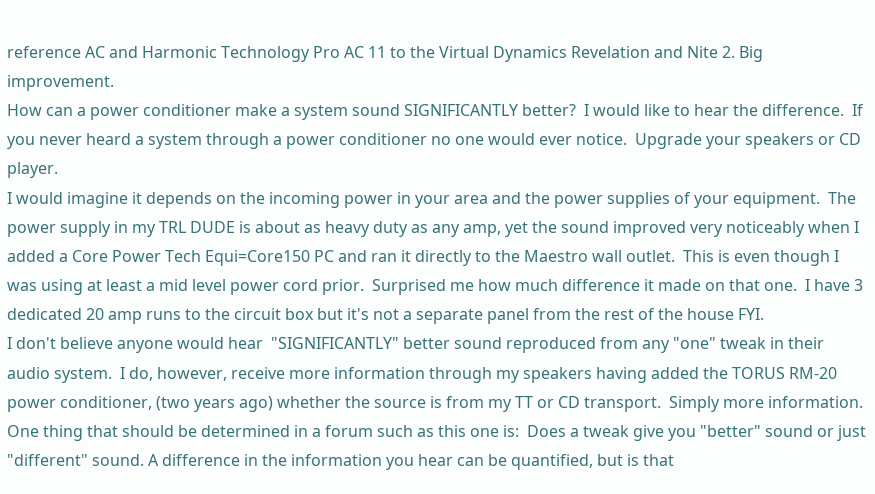reference AC and Harmonic Technology Pro AC 11 to the Virtual Dynamics Revelation and Nite 2. Big improvement.
How can a power conditioner make a system sound SIGNIFICANTLY better?  I would like to hear the difference.  If you never heard a system through a power conditioner no one would ever notice.  Upgrade your speakers or CD player.
I would imagine it depends on the incoming power in your area and the power supplies of your equipment.  The power supply in my TRL DUDE is about as heavy duty as any amp, yet the sound improved very noticeably when I added a Core Power Tech Equi=Core150 PC and ran it directly to the Maestro wall outlet.  This is even though I was using at least a mid level power cord prior.  Surprised me how much difference it made on that one.  I have 3 dedicated 20 amp runs to the circuit box but it's not a separate panel from the rest of the house FYI.
I don't believe anyone would hear  "SIGNIFICANTLY" better sound reproduced from any "one" tweak in their audio system.  I do, however, receive more information through my speakers having added the TORUS RM-20 power conditioner, (two years ago) whether the source is from my TT or CD transport.  Simply more information.  One thing that should be determined in a forum such as this one is:  Does a tweak give you "better" sound or just "different" sound. A difference in the information you hear can be quantified, but is that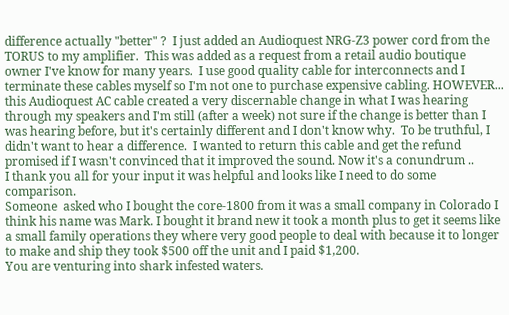difference actually "better" ?  I just added an Audioquest NRG-Z3 power cord from the TORUS to my amplifier.  This was added as a request from a retail audio boutique owner I've know for many years.  I use good quality cable for interconnects and I terminate these cables myself so I'm not one to purchase expensive cabling. HOWEVER... this Audioquest AC cable created a very discernable change in what I was hearing through my speakers and I'm still (after a week) not sure if the change is better than I was hearing before, but it's certainly different and I don't know why.  To be truthful, I didn't want to hear a difference.  I wanted to return this cable and get the refund promised if I wasn't convinced that it improved the sound. Now it's a conundrum ..
I thank you all for your input it was helpful and looks like I need to do some comparison.
Someone  asked who I bought the core-1800 from it was a small company in Colorado I think his name was Mark. I bought it brand new it took a month plus to get it seems like a small family operations they where very good people to deal with because it to longer to make and ship they took $500 off the unit and I paid $1,200.
You are venturing into shark infested waters.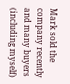Mark sold the company recently and many buyers (including myself)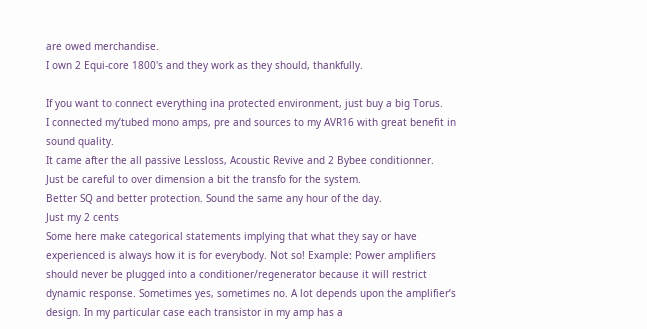are owed merchandise.
I own 2 Equi-core 1800's and they work as they should, thankfully.

If you want to connect everything ina protected environment, just buy a big Torus.
I connected my’tubed mono amps, pre and sources to my AVR16 with great benefit in sound quality.
It came after the all passive Lessloss, Acoustic Revive and 2 Bybee conditionner.
Just be careful to over dimension a bit the transfo for the system.
Better SQ and better protection. Sound the same any hour of the day.
Just my 2 cents
Some here make categorical statements implying that what they say or have experienced is always how it is for everybody. Not so! Example: Power amplifiers should never be plugged into a conditioner/regenerator because it will restrict dynamic response. Sometimes yes, sometimes no. A lot depends upon the amplifier’s design. In my particular case each transistor in my amp has a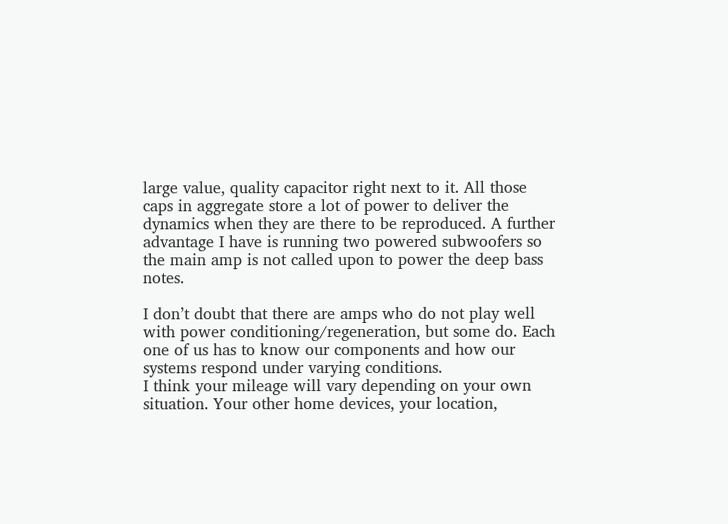large value, quality capacitor right next to it. All those caps in aggregate store a lot of power to deliver the dynamics when they are there to be reproduced. A further advantage I have is running two powered subwoofers so the main amp is not called upon to power the deep bass notes.

I don’t doubt that there are amps who do not play well with power conditioning/regeneration, but some do. Each one of us has to know our components and how our systems respond under varying conditions.
I think your mileage will vary depending on your own situation. Your other home devices, your location,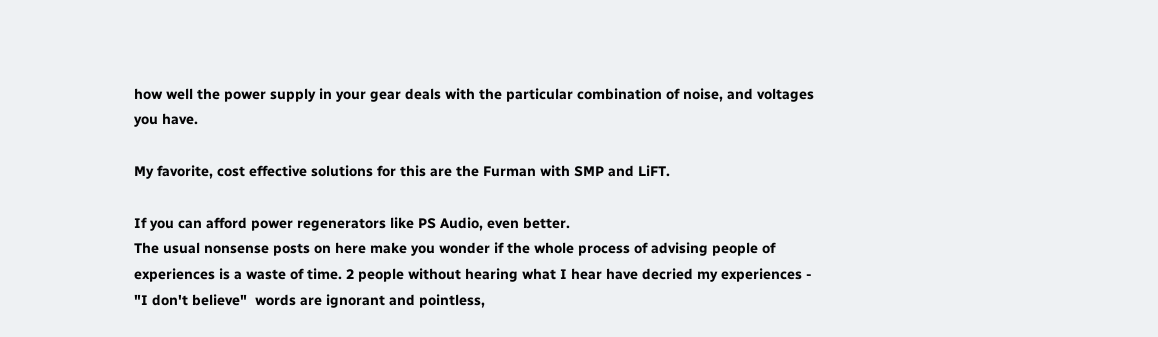how well the power supply in your gear deals with the particular combination of noise, and voltages you have.

My favorite, cost effective solutions for this are the Furman with SMP and LiFT.

If you can afford power regenerators like PS Audio, even better.
The usual nonsense posts on here make you wonder if the whole process of advising people of experiences is a waste of time. 2 people without hearing what I hear have decried my experiences - "I don't believe"  words are ignorant and pointless,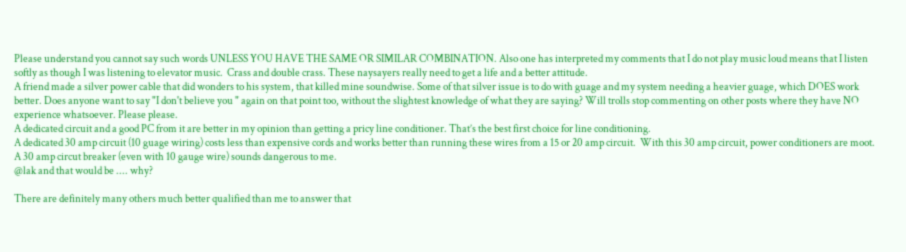Please understand you cannot say such words UNLESS YOU HAVE THE SAME OR SIMILAR COMBINATION. Also one has interpreted my comments that I do not play music loud means that I listen softly as though I was listening to elevator music.  Crass and double crass. These naysayers really need to get a life and a better attitude.
A friend made a silver power cable that did wonders to his system, that killed mine soundwise. Some of that silver issue is to do with guage and my system needing a heavier guage, which DOES work better. Does anyone want to say "I don't believe you " again on that point too, without the slightest knowledge of what they are saying? Will trolls stop commenting on other posts where they have NO experience whatsoever. Please please.
A dedicated circuit and a good PC from it are better in my opinion than getting a pricy line conditioner. That’s the best first choice for line conditioning.
A dedicated 30 amp circuit (10 guage wiring) costs less than expensive cords and works better than running these wires from a 15 or 20 amp circuit.  With this 30 amp circuit, power conditioners are moot.
A 30 amp circut breaker (even with 10 gauge wire) sounds dangerous to me.
@lak and that would be .... why?

There are definitely many others much better qualified than me to answer that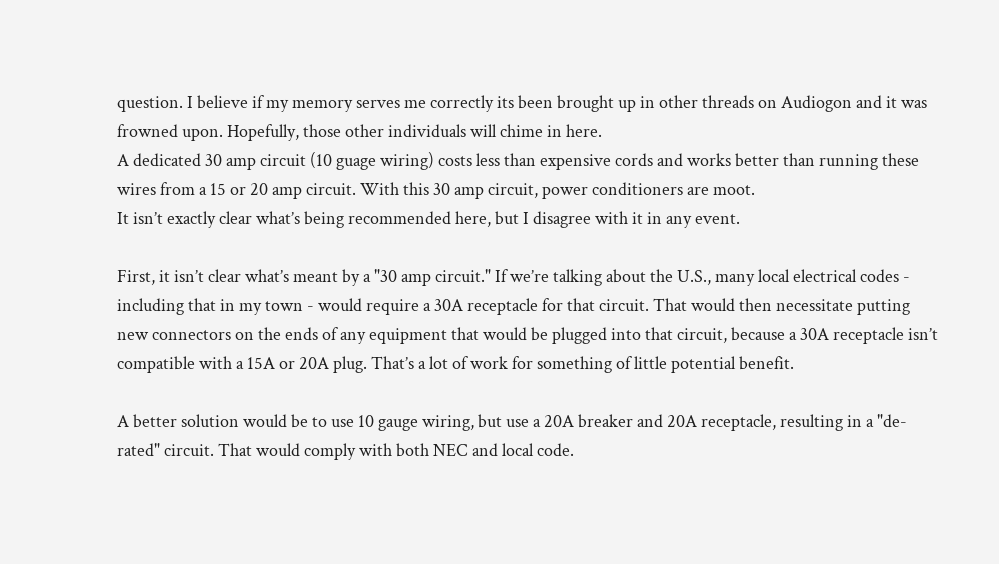question. I believe if my memory serves me correctly its been brought up in other threads on Audiogon and it was frowned upon. Hopefully, those other individuals will chime in here.
A dedicated 30 amp circuit (10 guage wiring) costs less than expensive cords and works better than running these wires from a 15 or 20 amp circuit. With this 30 amp circuit, power conditioners are moot.
It isn’t exactly clear what’s being recommended here, but I disagree with it in any event.

First, it isn’t clear what’s meant by a "30 amp circuit." If we’re talking about the U.S., many local electrical codes - including that in my town - would require a 30A receptacle for that circuit. That would then necessitate putting new connectors on the ends of any equipment that would be plugged into that circuit, because a 30A receptacle isn’t compatible with a 15A or 20A plug. That’s a lot of work for something of little potential benefit.

A better solution would be to use 10 gauge wiring, but use a 20A breaker and 20A receptacle, resulting in a "de-rated" circuit. That would comply with both NEC and local code.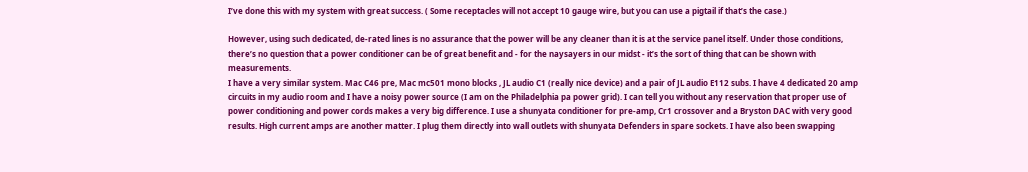I’ve done this with my system with great success. ( Some receptacles will not accept 10 gauge wire, but you can use a pigtail if that’s the case.)

However, using such dedicated, de-rated lines is no assurance that the power will be any cleaner than it is at the service panel itself. Under those conditions, there’s no question that a power conditioner can be of great benefit and - for the naysayers in our midst - it’s the sort of thing that can be shown with measurements.
I have a very similar system. Mac C46 pre, Mac mc501 mono blocks , JL audio C1 (really nice device) and a pair of JL audio E112 subs. I have 4 dedicated 20 amp circuits in my audio room and I have a noisy power source (I am on the Philadelphia pa power grid). I can tell you without any reservation that proper use of power conditioning and power cords makes a very big difference. I use a shunyata conditioner for pre-amp, Cr1 crossover and a Bryston DAC with very good results. High current amps are another matter. I plug them directly into wall outlets with shunyata Defenders in spare sockets. I have also been swapping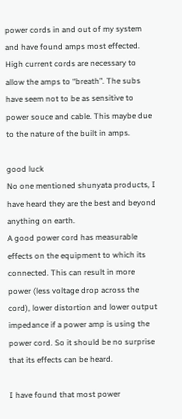power cords in and out of my system and have found amps most effected. High current cords are necessary to allow the amps to “breath”. The subs have seem not to be as sensitive to power souce and cable. This maybe due to the nature of the built in amps.

good luck
No one mentioned shunyata products, I have heard they are the best and beyond anything on earth.
A good power cord has measurable effects on the equipment to which its connected. This can result in more power (less voltage drop across the cord), lower distortion and lower output impedance if a power amp is using the power cord. So it should be no surprise that its effects can be heard.

I have found that most power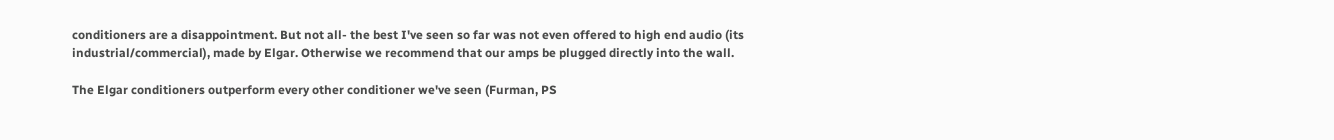conditioners are a disappointment. But not all- the best I've seen so far was not even offered to high end audio (its industrial/commercial), made by Elgar. Otherwise we recommend that our amps be plugged directly into the wall.

The Elgar conditioners outperform every other conditioner we've seen (Furman, PS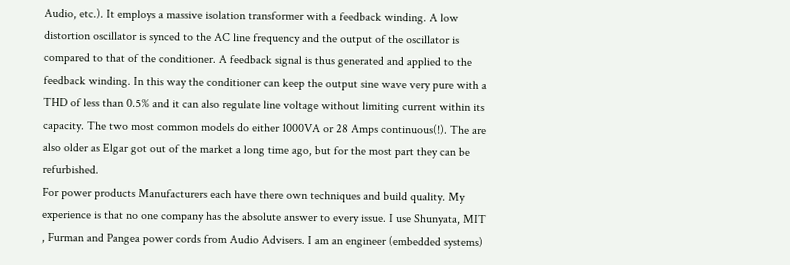Audio, etc.). It employs a massive isolation transformer with a feedback winding. A low distortion oscillator is synced to the AC line frequency and the output of the oscillator is compared to that of the conditioner. A feedback signal is thus generated and applied to the feedback winding. In this way the conditioner can keep the output sine wave very pure with a THD of less than 0.5% and it can also regulate line voltage without limiting current within its capacity. The two most common models do either 1000VA or 28 Amps continuous(!). The are also older as Elgar got out of the market a long time ago, but for the most part they can be refurbished.
For power products Manufacturers each have there own techniques and build quality. My experience is that no one company has the absolute answer to every issue. I use Shunyata, MIT , Furman and Pangea power cords from Audio Advisers. I am an engineer (embedded systems)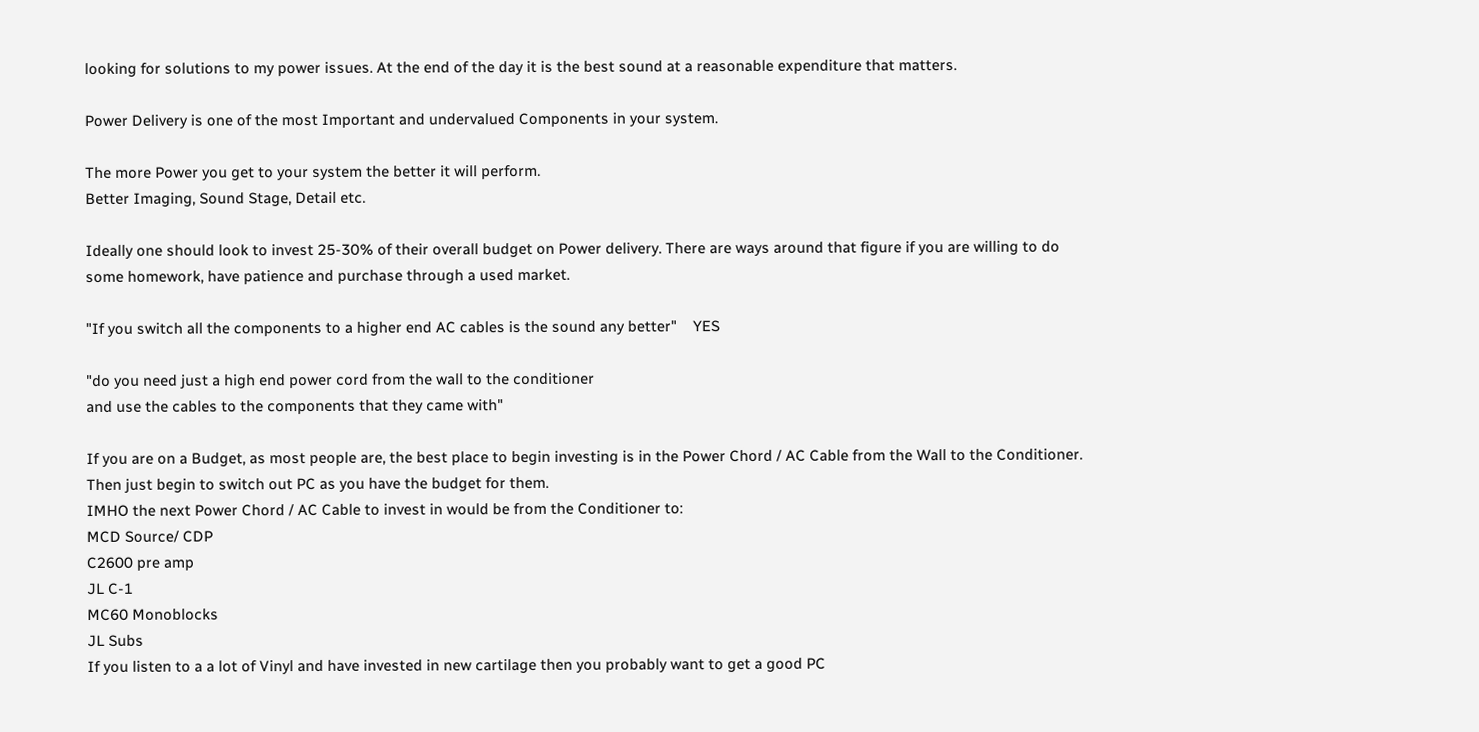looking for solutions to my power issues. At the end of the day it is the best sound at a reasonable expenditure that matters.

Power Delivery is one of the most Important and undervalued Components in your system.

The more Power you get to your system the better it will perform.
Better Imaging, Sound Stage, Detail etc.

Ideally one should look to invest 25-30% of their overall budget on Power delivery. There are ways around that figure if you are willing to do some homework, have patience and purchase through a used market.

"If you switch all the components to a higher end AC cables is the sound any better"    YES

"do you need just a high end power cord from the wall to the conditioner
and use the cables to the components that they came with"

If you are on a Budget, as most people are, the best place to begin investing is in the Power Chord / AC Cable from the Wall to the Conditioner. Then just begin to switch out PC as you have the budget for them.
IMHO the next Power Chord / AC Cable to invest in would be from the Conditioner to:
MCD Source/ CDP
C2600 pre amp
JL C-1
MC60 Monoblocks
JL Subs
If you listen to a a lot of Vinyl and have invested in new cartilage then you probably want to get a good PC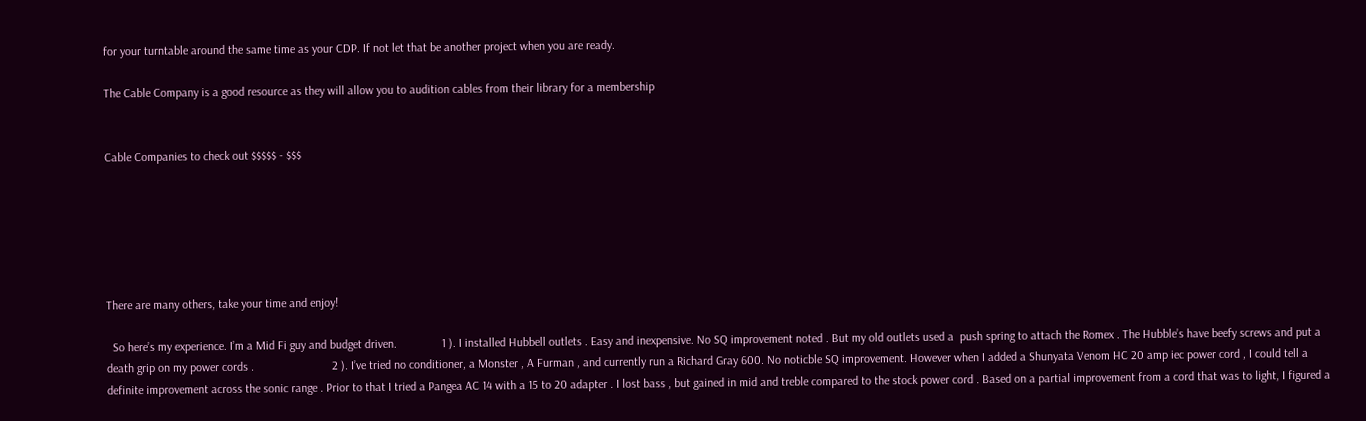for your turntable around the same time as your CDP. If not let that be another project when you are ready.

The Cable Company is a good resource as they will allow you to audition cables from their library for a membership


Cable Companies to check out $$$$$ - $$$






There are many others, take your time and enjoy!

  So here’s my experience. I’m a Mid Fi guy and budget driven.               1 ). I installed Hubbell outlets . Easy and inexpensive. No SQ improvement noted . But my old outlets used a  push spring to attach the Romex . The Hubble’s have beefy screws and put a death grip on my power cords .                          2 ). I’ve tried no conditioner, a Monster , A Furman , and currently run a Richard Gray 600. No noticble SQ improvement. However when I added a Shunyata Venom HC 20 amp iec power cord , I could tell a definite improvement across the sonic range . Prior to that I tried a Pangea AC 14 with a 15 to 20 adapter . I lost bass , but gained in mid and treble compared to the stock power cord . Based on a partial improvement from a cord that was to light, I figured a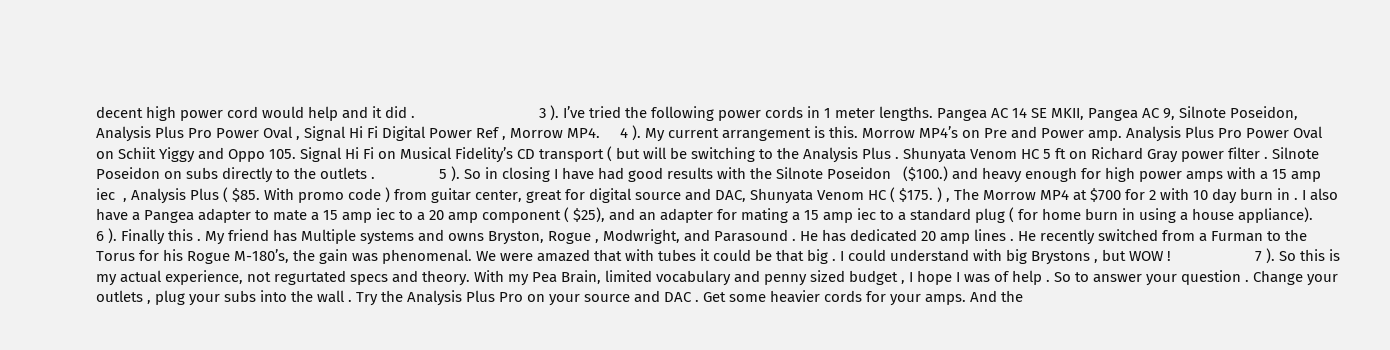decent high power cord would help and it did .                               3 ). I’ve tried the following power cords in 1 meter lengths. Pangea AC 14 SE MKII, Pangea AC 9, Silnote Poseidon, Analysis Plus Pro Power Oval , Signal Hi Fi Digital Power Ref , Morrow MP4.     4 ). My current arrangement is this. Morrow MP4’s on Pre and Power amp. Analysis Plus Pro Power Oval on Schiit Yiggy and Oppo 105. Signal Hi Fi on Musical Fidelity’s CD transport ( but will be switching to the Analysis Plus . Shunyata Venom HC 5 ft on Richard Gray power filter . Silnote Poseidon on subs directly to the outlets .                5 ). So in closing I have had good results with the Silnote Poseidon   ($100.) and heavy enough for high power amps with a 15 amp iec  , Analysis Plus ( $85. With promo code ) from guitar center, great for digital source and DAC, Shunyata Venom HC ( $175. ) , The Morrow MP4 at $700 for 2 with 10 day burn in . I also have a Pangea adapter to mate a 15 amp iec to a 20 amp component ( $25), and an adapter for mating a 15 amp iec to a standard plug ( for home burn in using a house appliance).               6 ). Finally this . My friend has Multiple systems and owns Bryston, Rogue , Modwright, and Parasound . He has dedicated 20 amp lines . He recently switched from a Furman to the Torus for his Rogue M-180’s, the gain was phenomenal. We were amazed that with tubes it could be that big . I could understand with big Brystons , but WOW !                     7 ). So this is my actual experience, not regurtated specs and theory. With my Pea Brain, limited vocabulary and penny sized budget , I hope I was of help . So to answer your question . Change your outlets , plug your subs into the wall . Try the Analysis Plus Pro on your source and DAC . Get some heavier cords for your amps. And the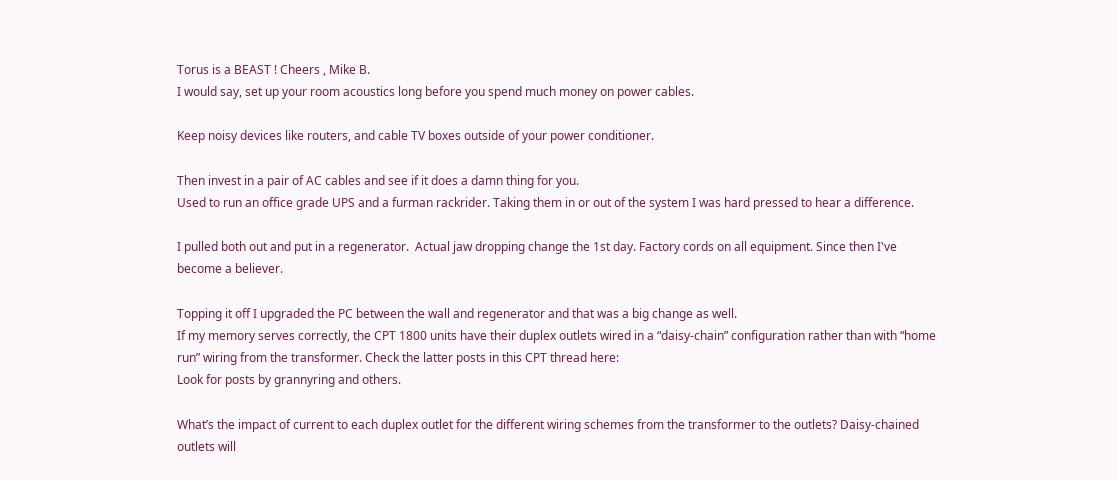Torus is a BEAST ! Cheers , Mike B.
I would say, set up your room acoustics long before you spend much money on power cables.

Keep noisy devices like routers, and cable TV boxes outside of your power conditioner.

Then invest in a pair of AC cables and see if it does a damn thing for you.
Used to run an office grade UPS and a furman rackrider. Taking them in or out of the system I was hard pressed to hear a difference.

I pulled both out and put in a regenerator.  Actual jaw dropping change the 1st day. Factory cords on all equipment. Since then I've become a believer.

Topping it off I upgraded the PC between the wall and regenerator and that was a big change as well.
If my memory serves correctly, the CPT 1800 units have their duplex outlets wired in a “daisy-chain” configuration rather than with “home run” wiring from the transformer. Check the latter posts in this CPT thread here:
Look for posts by grannyring and others.

What’s the impact of current to each duplex outlet for the different wiring schemes from the transformer to the outlets? Daisy-chained outlets will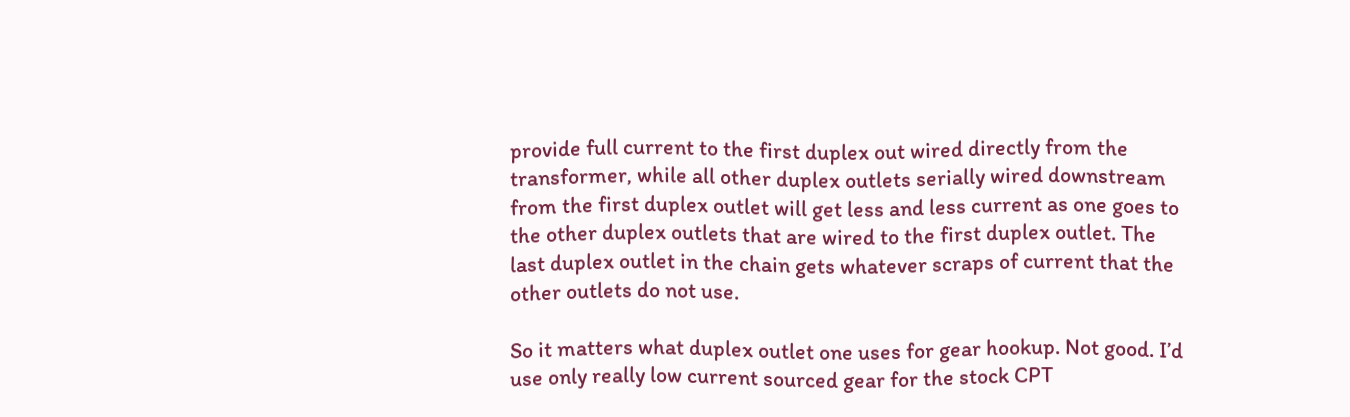provide full current to the first duplex out wired directly from the transformer, while all other duplex outlets serially wired downstream from the first duplex outlet will get less and less current as one goes to the other duplex outlets that are wired to the first duplex outlet. The last duplex outlet in the chain gets whatever scraps of current that the other outlets do not use.

So it matters what duplex outlet one uses for gear hookup. Not good. I’d use only really low current sourced gear for the stock CPT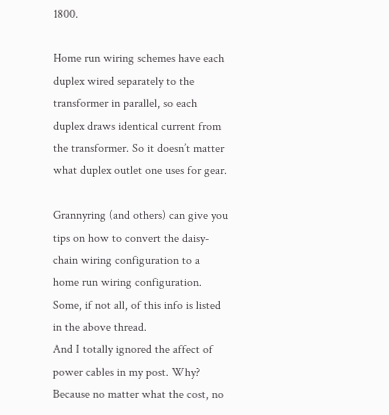1800.

Home run wiring schemes have each duplex wired separately to the transformer in parallel, so each duplex draws identical current from the transformer. So it doesn’t matter what duplex outlet one uses for gear.

Grannyring (and others) can give you tips on how to convert the daisy-chain wiring configuration to a home run wiring configuration. Some, if not all, of this info is listed in the above thread.
And I totally ignored the affect of power cables in my post. Why? Because no matter what the cost, no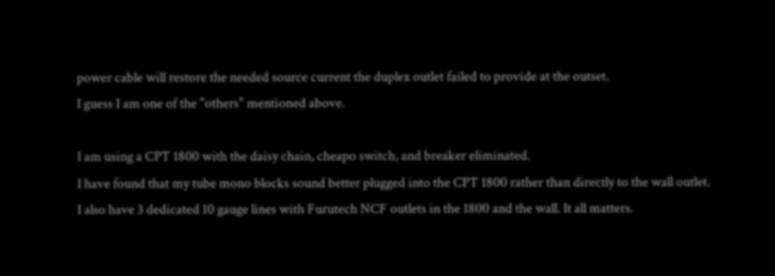power cable will restore the needed source current the duplex outlet failed to provide at the outset.
I guess I am one of the "others" mentioned above.

I am using a CPT 1800 with the daisy chain, cheapo switch, and breaker eliminated.
I have found that my tube mono blocks sound better plugged into the CPT 1800 rather than directly to the wall outlet.
I also have 3 dedicated 10 gauge lines with Furutech NCF outlets in the 1800 and the wall. It all matters.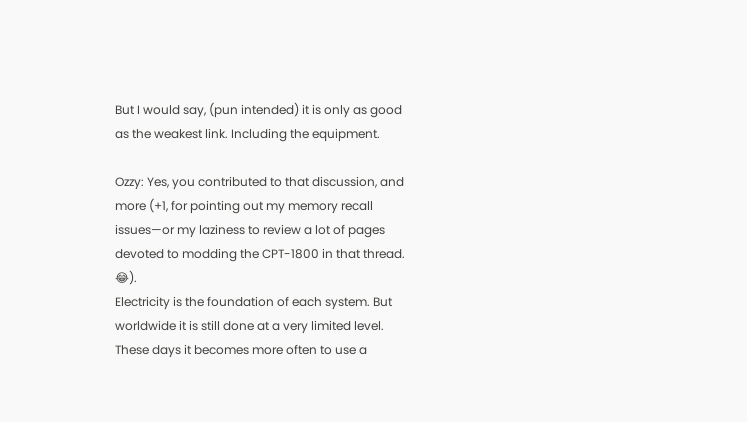But I would say, (pun intended) it is only as good as the weakest link. Including the equipment.

Ozzy: Yes, you contributed to that discussion, and more (+1, for pointing out my memory recall issues—or my laziness to review a lot of pages devoted to modding the CPT-1800 in that thread. 😂).
Electricity is the foundation of each system. But worldwide it is still done at a very limited level. These days it becomes more often to use a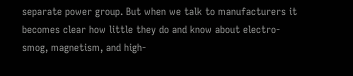separate power group. But when we talk to manufacturers it becomes clear how little they do and know about electro-smog, magnetism, and high-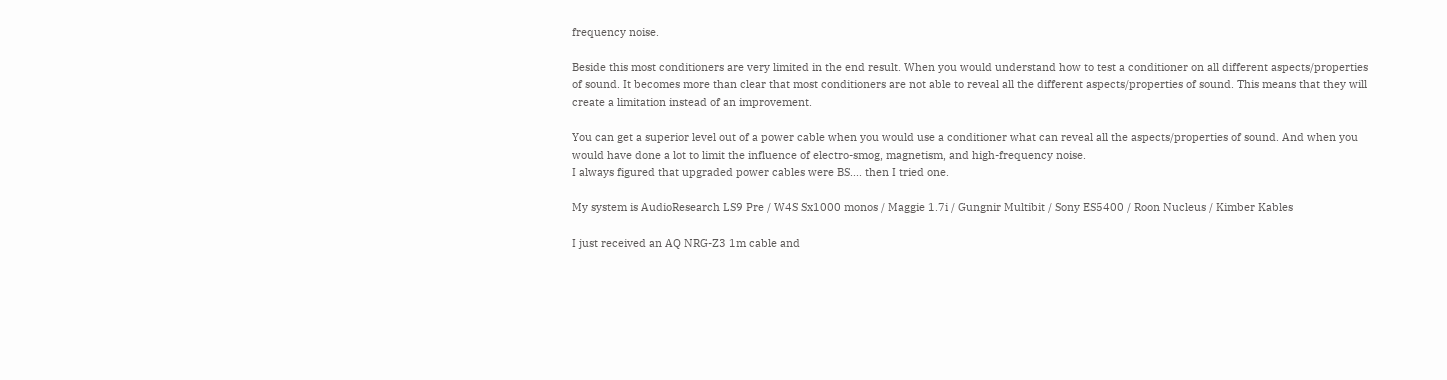frequency noise.

Beside this most conditioners are very limited in the end result. When you would understand how to test a conditioner on all different aspects/properties of sound. It becomes more than clear that most conditioners are not able to reveal all the different aspects/properties of sound. This means that they will create a limitation instead of an improvement.

You can get a superior level out of a power cable when you would use a conditioner what can reveal all the aspects/properties of sound. And when you would have done a lot to limit the influence of electro-smog, magnetism, and high-frequency noise.
I always figured that upgraded power cables were BS.... then I tried one.

My system is AudioResearch LS9 Pre / W4S Sx1000 monos / Maggie 1.7i / Gungnir Multibit / Sony ES5400 / Roon Nucleus / Kimber Kables

I just received an AQ NRG-Z3 1m cable and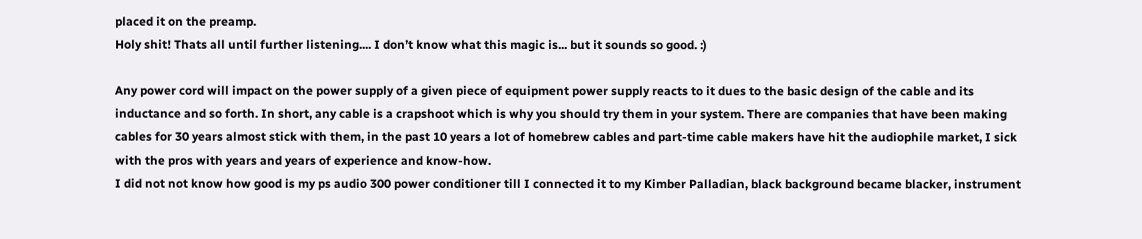placed it on the preamp.
Holy shit! Thats all until further listening.... I don’t know what this magic is... but it sounds so good. :)

Any power cord will impact on the power supply of a given piece of equipment power supply reacts to it dues to the basic design of the cable and its inductance and so forth. In short, any cable is a crapshoot which is why you should try them in your system. There are companies that have been making cables for 30 years almost stick with them, in the past 10 years a lot of homebrew cables and part-time cable makers have hit the audiophile market, I sick with the pros with years and years of experience and know-how.
I did not not know how good is my ps audio 300 power conditioner till I connected it to my Kimber Palladian, black background became blacker, instrument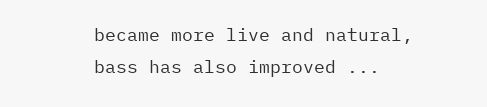became more live and natural, bass has also improved ...